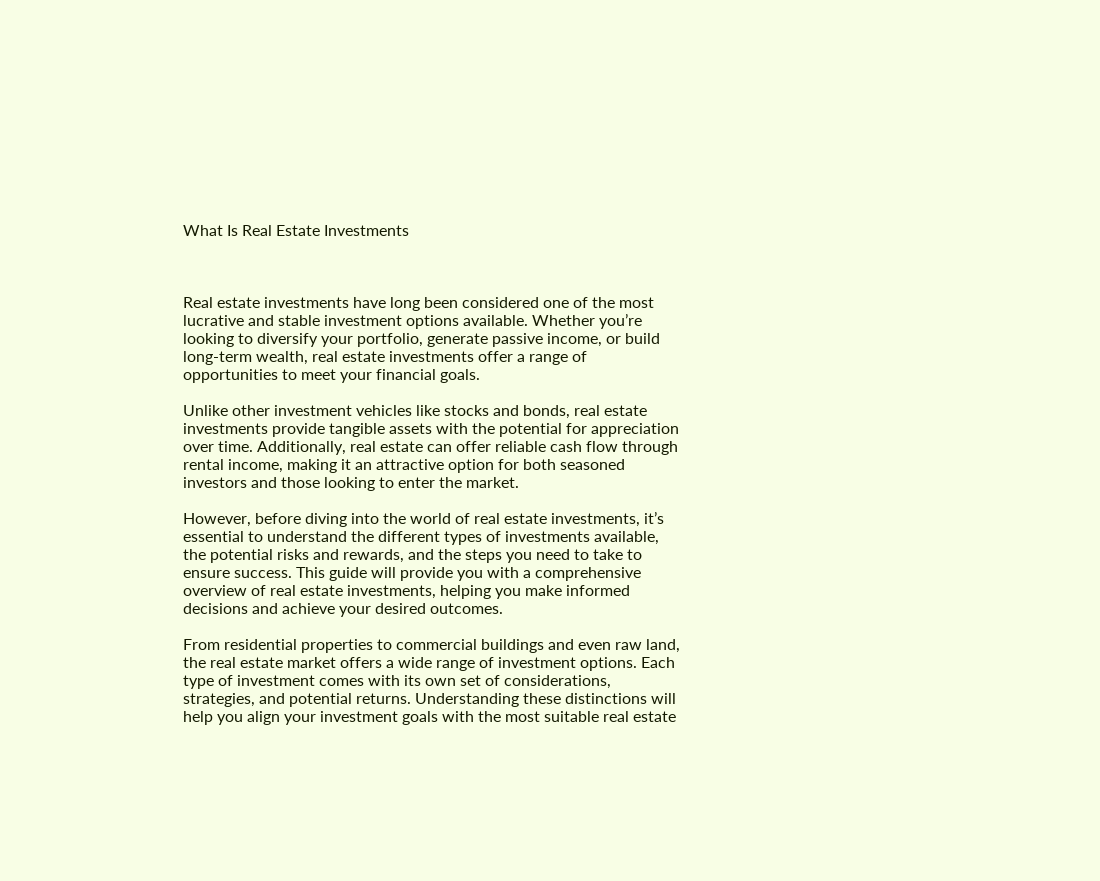What Is Real Estate Investments



Real estate investments have long been considered one of the most lucrative and stable investment options available. Whether you’re looking to diversify your portfolio, generate passive income, or build long-term wealth, real estate investments offer a range of opportunities to meet your financial goals.

Unlike other investment vehicles like stocks and bonds, real estate investments provide tangible assets with the potential for appreciation over time. Additionally, real estate can offer reliable cash flow through rental income, making it an attractive option for both seasoned investors and those looking to enter the market.

However, before diving into the world of real estate investments, it’s essential to understand the different types of investments available, the potential risks and rewards, and the steps you need to take to ensure success. This guide will provide you with a comprehensive overview of real estate investments, helping you make informed decisions and achieve your desired outcomes.

From residential properties to commercial buildings and even raw land, the real estate market offers a wide range of investment options. Each type of investment comes with its own set of considerations, strategies, and potential returns. Understanding these distinctions will help you align your investment goals with the most suitable real estate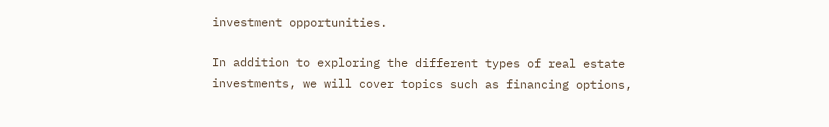investment opportunities.

In addition to exploring the different types of real estate investments, we will cover topics such as financing options,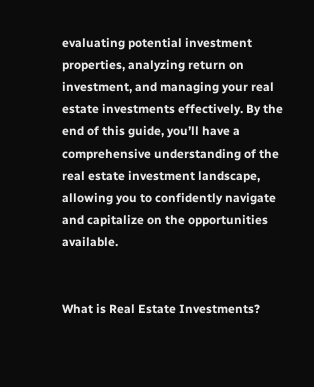evaluating potential investment properties, analyzing return on investment, and managing your real estate investments effectively. By the end of this guide, you’ll have a comprehensive understanding of the real estate investment landscape, allowing you to confidently navigate and capitalize on the opportunities available.


What is Real Estate Investments?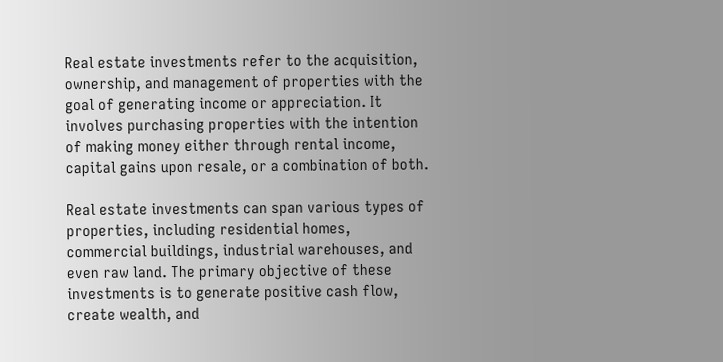Real estate investments refer to the acquisition, ownership, and management of properties with the goal of generating income or appreciation. It involves purchasing properties with the intention of making money either through rental income, capital gains upon resale, or a combination of both.

Real estate investments can span various types of properties, including residential homes, commercial buildings, industrial warehouses, and even raw land. The primary objective of these investments is to generate positive cash flow, create wealth, and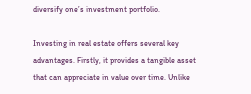diversify one’s investment portfolio.

Investing in real estate offers several key advantages. Firstly, it provides a tangible asset that can appreciate in value over time. Unlike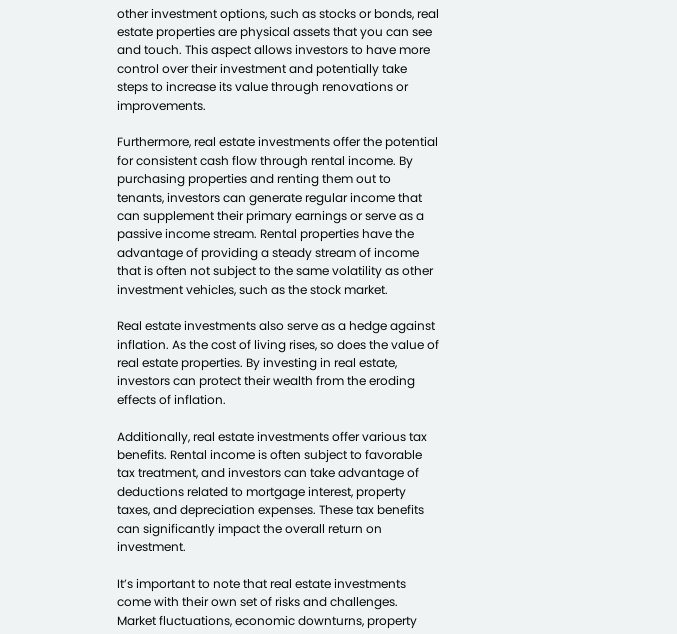other investment options, such as stocks or bonds, real estate properties are physical assets that you can see and touch. This aspect allows investors to have more control over their investment and potentially take steps to increase its value through renovations or improvements.

Furthermore, real estate investments offer the potential for consistent cash flow through rental income. By purchasing properties and renting them out to tenants, investors can generate regular income that can supplement their primary earnings or serve as a passive income stream. Rental properties have the advantage of providing a steady stream of income that is often not subject to the same volatility as other investment vehicles, such as the stock market.

Real estate investments also serve as a hedge against inflation. As the cost of living rises, so does the value of real estate properties. By investing in real estate, investors can protect their wealth from the eroding effects of inflation.

Additionally, real estate investments offer various tax benefits. Rental income is often subject to favorable tax treatment, and investors can take advantage of deductions related to mortgage interest, property taxes, and depreciation expenses. These tax benefits can significantly impact the overall return on investment.

It’s important to note that real estate investments come with their own set of risks and challenges. Market fluctuations, economic downturns, property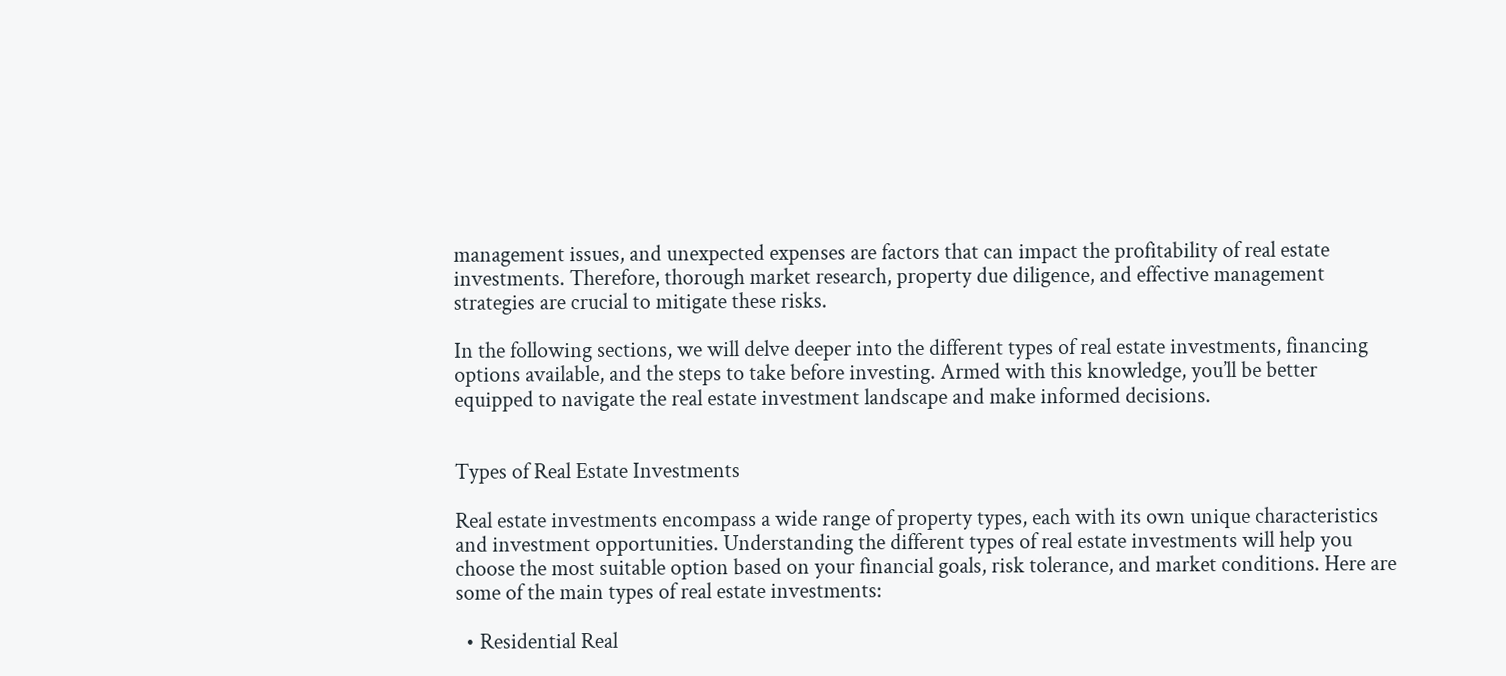management issues, and unexpected expenses are factors that can impact the profitability of real estate investments. Therefore, thorough market research, property due diligence, and effective management strategies are crucial to mitigate these risks.

In the following sections, we will delve deeper into the different types of real estate investments, financing options available, and the steps to take before investing. Armed with this knowledge, you’ll be better equipped to navigate the real estate investment landscape and make informed decisions.


Types of Real Estate Investments

Real estate investments encompass a wide range of property types, each with its own unique characteristics and investment opportunities. Understanding the different types of real estate investments will help you choose the most suitable option based on your financial goals, risk tolerance, and market conditions. Here are some of the main types of real estate investments:

  • Residential Real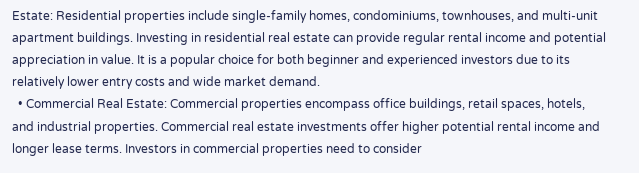Estate: Residential properties include single-family homes, condominiums, townhouses, and multi-unit apartment buildings. Investing in residential real estate can provide regular rental income and potential appreciation in value. It is a popular choice for both beginner and experienced investors due to its relatively lower entry costs and wide market demand.
  • Commercial Real Estate: Commercial properties encompass office buildings, retail spaces, hotels, and industrial properties. Commercial real estate investments offer higher potential rental income and longer lease terms. Investors in commercial properties need to consider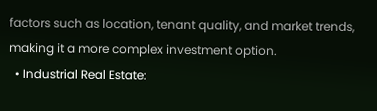factors such as location, tenant quality, and market trends, making it a more complex investment option.
  • Industrial Real Estate: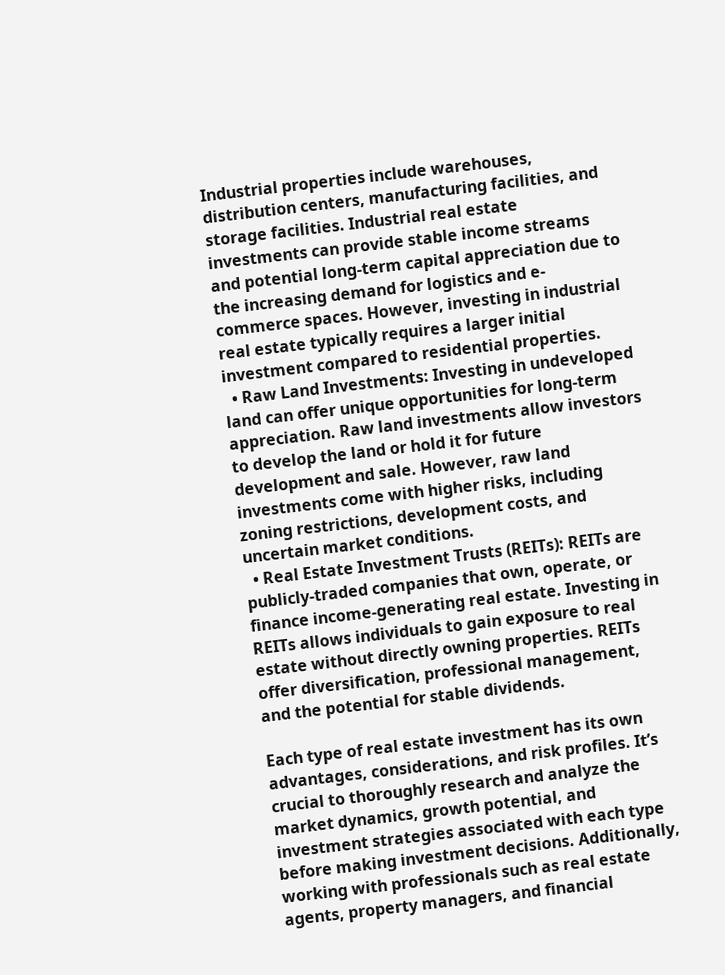Industrial properties include warehouses, distribution centers, manufacturing facilities, and storage facilities. Industrial real estate investments can provide stable income streams and potential long-term capital appreciation due to the increasing demand for logistics and e-commerce spaces. However, investing in industrial real estate typically requires a larger initial investment compared to residential properties.
  • Raw Land Investments: Investing in undeveloped land can offer unique opportunities for long-term appreciation. Raw land investments allow investors to develop the land or hold it for future development and sale. However, raw land investments come with higher risks, including zoning restrictions, development costs, and uncertain market conditions.
  • Real Estate Investment Trusts (REITs): REITs are publicly-traded companies that own, operate, or finance income-generating real estate. Investing in REITs allows individuals to gain exposure to real estate without directly owning properties. REITs offer diversification, professional management, and the potential for stable dividends.

Each type of real estate investment has its own advantages, considerations, and risk profiles. It’s crucial to thoroughly research and analyze the market dynamics, growth potential, and investment strategies associated with each type before making investment decisions. Additionally, working with professionals such as real estate agents, property managers, and financial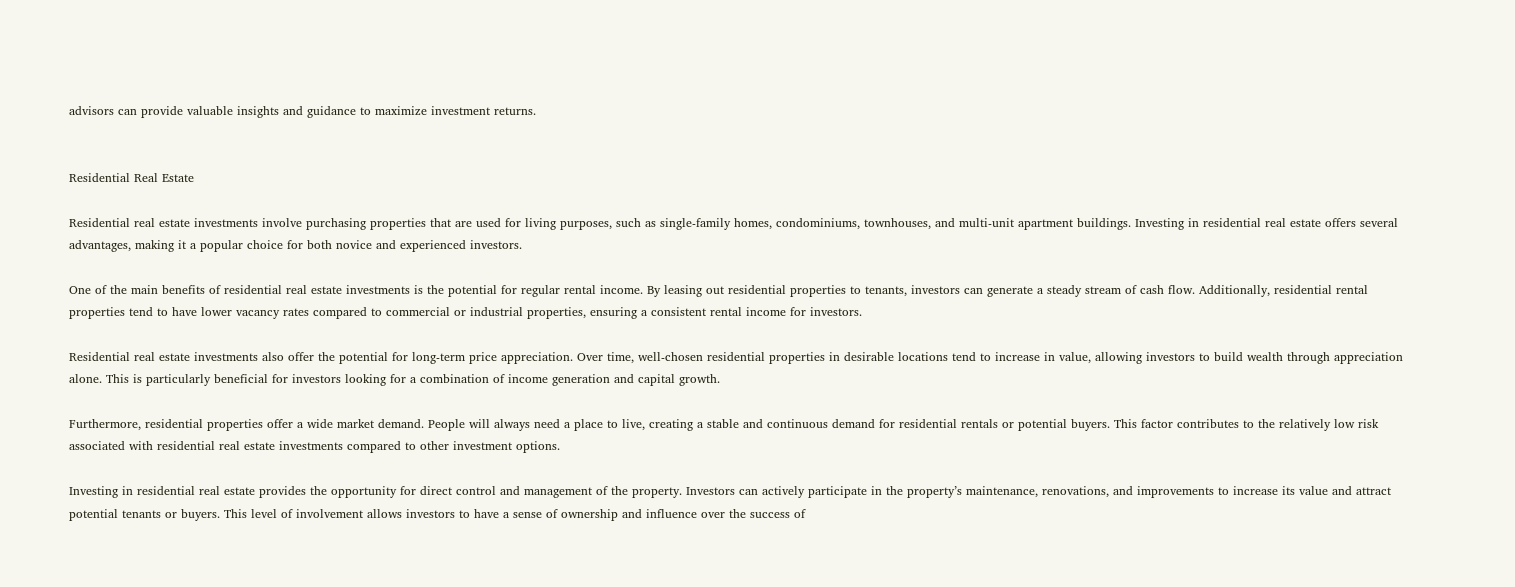advisors can provide valuable insights and guidance to maximize investment returns.


Residential Real Estate

Residential real estate investments involve purchasing properties that are used for living purposes, such as single-family homes, condominiums, townhouses, and multi-unit apartment buildings. Investing in residential real estate offers several advantages, making it a popular choice for both novice and experienced investors.

One of the main benefits of residential real estate investments is the potential for regular rental income. By leasing out residential properties to tenants, investors can generate a steady stream of cash flow. Additionally, residential rental properties tend to have lower vacancy rates compared to commercial or industrial properties, ensuring a consistent rental income for investors.

Residential real estate investments also offer the potential for long-term price appreciation. Over time, well-chosen residential properties in desirable locations tend to increase in value, allowing investors to build wealth through appreciation alone. This is particularly beneficial for investors looking for a combination of income generation and capital growth.

Furthermore, residential properties offer a wide market demand. People will always need a place to live, creating a stable and continuous demand for residential rentals or potential buyers. This factor contributes to the relatively low risk associated with residential real estate investments compared to other investment options.

Investing in residential real estate provides the opportunity for direct control and management of the property. Investors can actively participate in the property’s maintenance, renovations, and improvements to increase its value and attract potential tenants or buyers. This level of involvement allows investors to have a sense of ownership and influence over the success of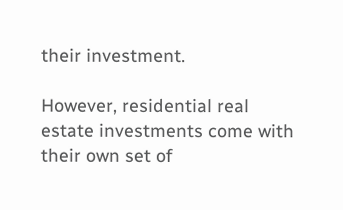their investment.

However, residential real estate investments come with their own set of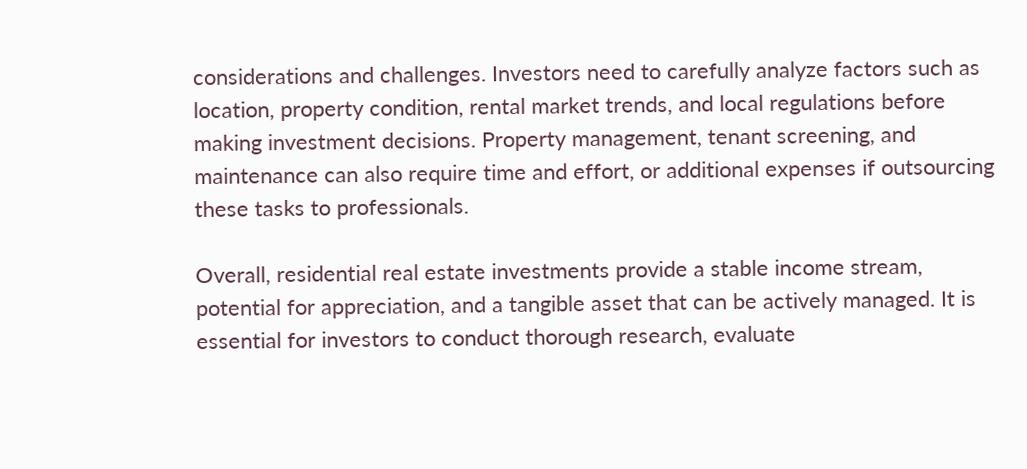considerations and challenges. Investors need to carefully analyze factors such as location, property condition, rental market trends, and local regulations before making investment decisions. Property management, tenant screening, and maintenance can also require time and effort, or additional expenses if outsourcing these tasks to professionals.

Overall, residential real estate investments provide a stable income stream, potential for appreciation, and a tangible asset that can be actively managed. It is essential for investors to conduct thorough research, evaluate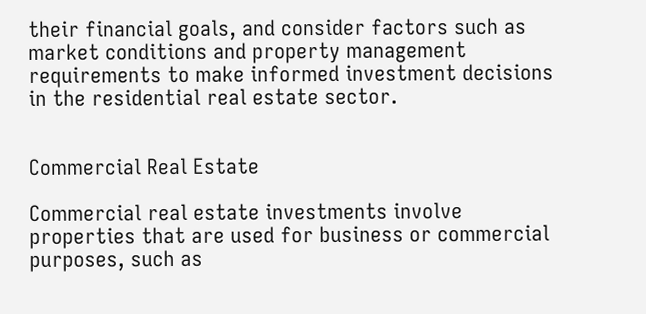their financial goals, and consider factors such as market conditions and property management requirements to make informed investment decisions in the residential real estate sector.


Commercial Real Estate

Commercial real estate investments involve properties that are used for business or commercial purposes, such as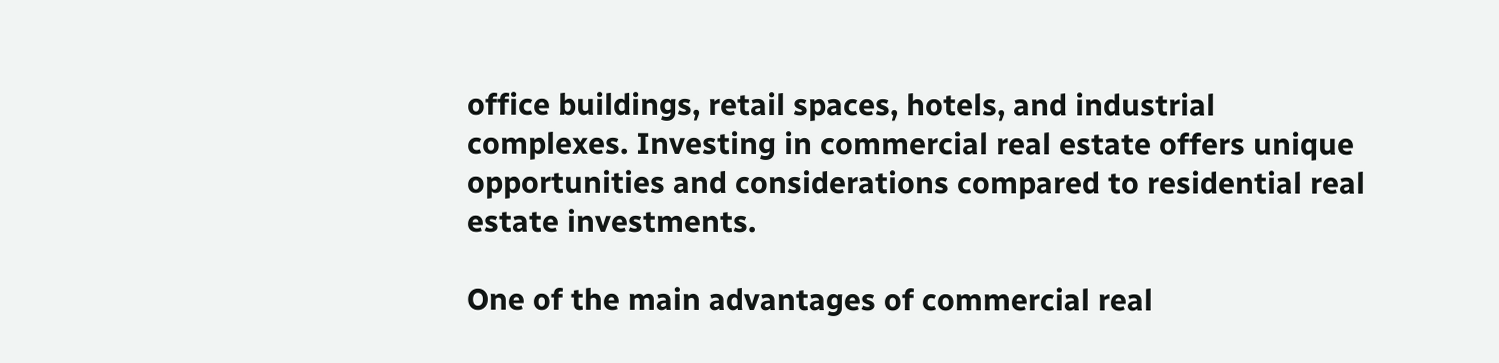office buildings, retail spaces, hotels, and industrial complexes. Investing in commercial real estate offers unique opportunities and considerations compared to residential real estate investments.

One of the main advantages of commercial real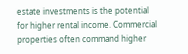estate investments is the potential for higher rental income. Commercial properties often command higher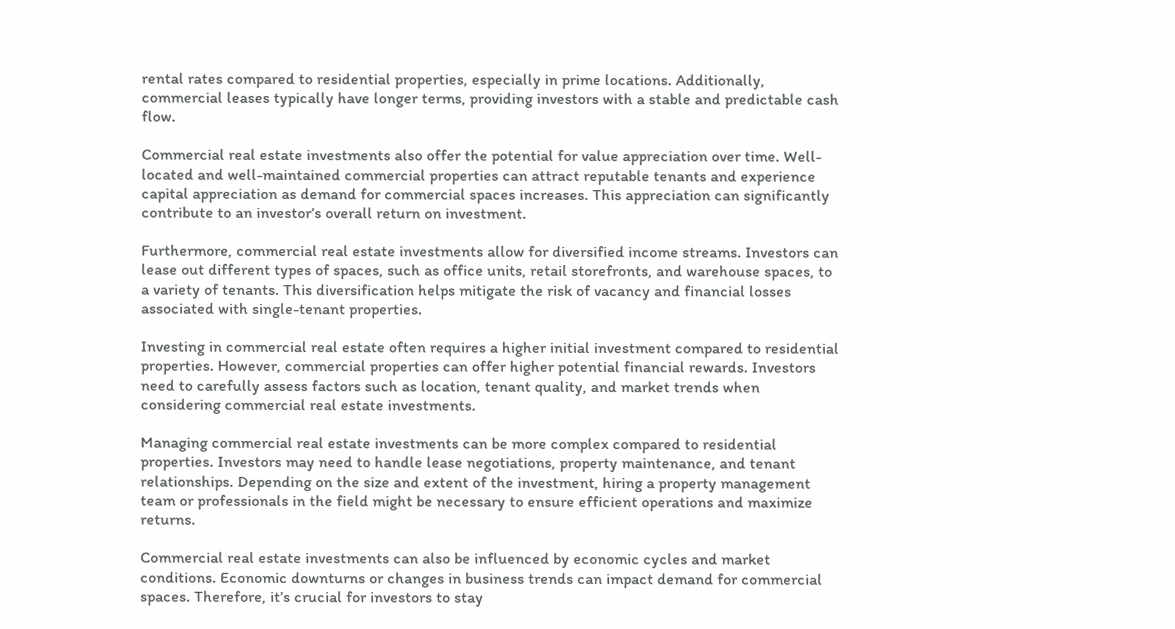rental rates compared to residential properties, especially in prime locations. Additionally, commercial leases typically have longer terms, providing investors with a stable and predictable cash flow.

Commercial real estate investments also offer the potential for value appreciation over time. Well-located and well-maintained commercial properties can attract reputable tenants and experience capital appreciation as demand for commercial spaces increases. This appreciation can significantly contribute to an investor’s overall return on investment.

Furthermore, commercial real estate investments allow for diversified income streams. Investors can lease out different types of spaces, such as office units, retail storefronts, and warehouse spaces, to a variety of tenants. This diversification helps mitigate the risk of vacancy and financial losses associated with single-tenant properties.

Investing in commercial real estate often requires a higher initial investment compared to residential properties. However, commercial properties can offer higher potential financial rewards. Investors need to carefully assess factors such as location, tenant quality, and market trends when considering commercial real estate investments.

Managing commercial real estate investments can be more complex compared to residential properties. Investors may need to handle lease negotiations, property maintenance, and tenant relationships. Depending on the size and extent of the investment, hiring a property management team or professionals in the field might be necessary to ensure efficient operations and maximize returns.

Commercial real estate investments can also be influenced by economic cycles and market conditions. Economic downturns or changes in business trends can impact demand for commercial spaces. Therefore, it’s crucial for investors to stay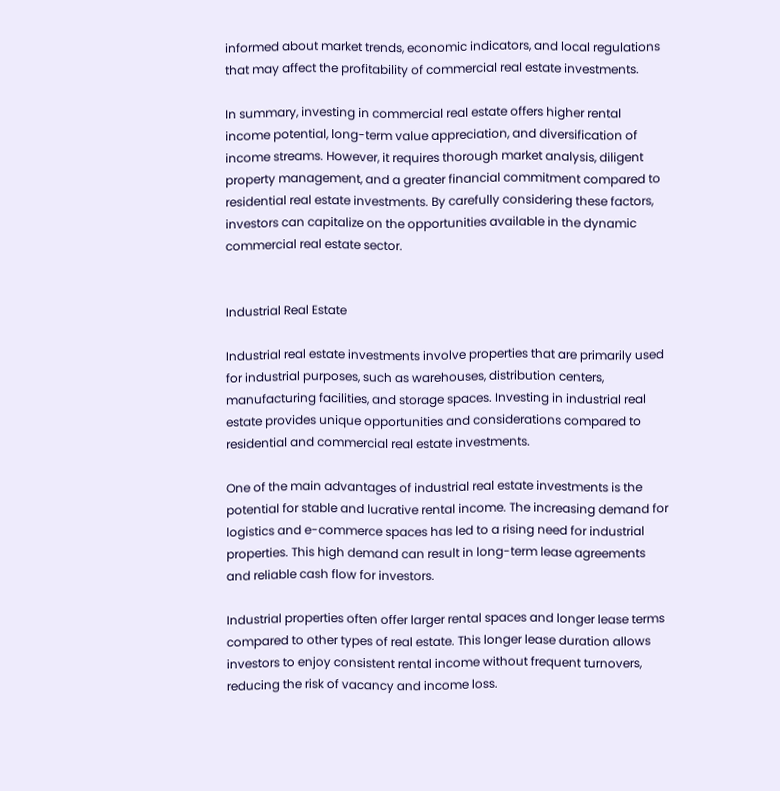informed about market trends, economic indicators, and local regulations that may affect the profitability of commercial real estate investments.

In summary, investing in commercial real estate offers higher rental income potential, long-term value appreciation, and diversification of income streams. However, it requires thorough market analysis, diligent property management, and a greater financial commitment compared to residential real estate investments. By carefully considering these factors, investors can capitalize on the opportunities available in the dynamic commercial real estate sector.


Industrial Real Estate

Industrial real estate investments involve properties that are primarily used for industrial purposes, such as warehouses, distribution centers, manufacturing facilities, and storage spaces. Investing in industrial real estate provides unique opportunities and considerations compared to residential and commercial real estate investments.

One of the main advantages of industrial real estate investments is the potential for stable and lucrative rental income. The increasing demand for logistics and e-commerce spaces has led to a rising need for industrial properties. This high demand can result in long-term lease agreements and reliable cash flow for investors.

Industrial properties often offer larger rental spaces and longer lease terms compared to other types of real estate. This longer lease duration allows investors to enjoy consistent rental income without frequent turnovers, reducing the risk of vacancy and income loss.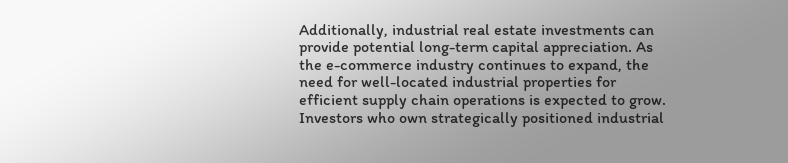Additionally, industrial real estate investments can provide potential long-term capital appreciation. As the e-commerce industry continues to expand, the need for well-located industrial properties for efficient supply chain operations is expected to grow. Investors who own strategically positioned industrial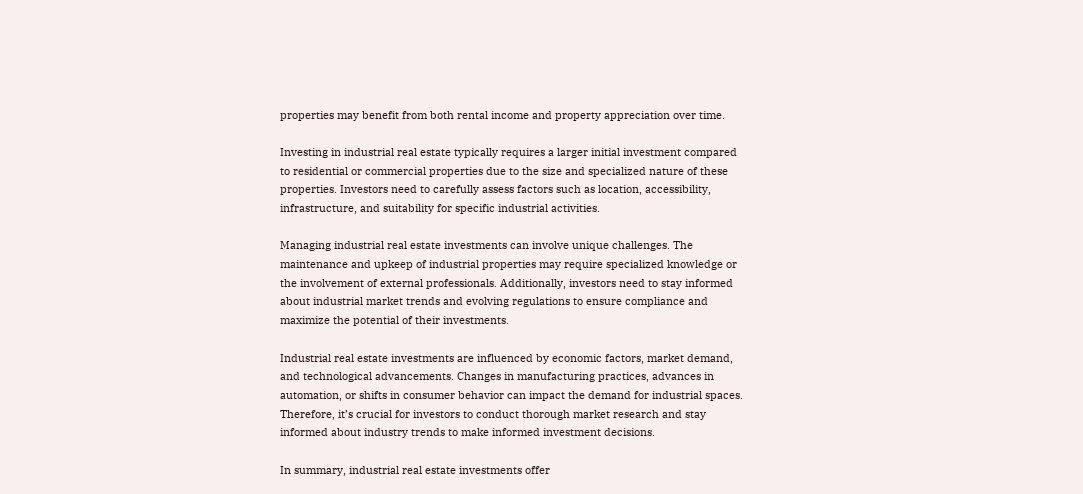properties may benefit from both rental income and property appreciation over time.

Investing in industrial real estate typically requires a larger initial investment compared to residential or commercial properties due to the size and specialized nature of these properties. Investors need to carefully assess factors such as location, accessibility, infrastructure, and suitability for specific industrial activities.

Managing industrial real estate investments can involve unique challenges. The maintenance and upkeep of industrial properties may require specialized knowledge or the involvement of external professionals. Additionally, investors need to stay informed about industrial market trends and evolving regulations to ensure compliance and maximize the potential of their investments.

Industrial real estate investments are influenced by economic factors, market demand, and technological advancements. Changes in manufacturing practices, advances in automation, or shifts in consumer behavior can impact the demand for industrial spaces. Therefore, it’s crucial for investors to conduct thorough market research and stay informed about industry trends to make informed investment decisions.

In summary, industrial real estate investments offer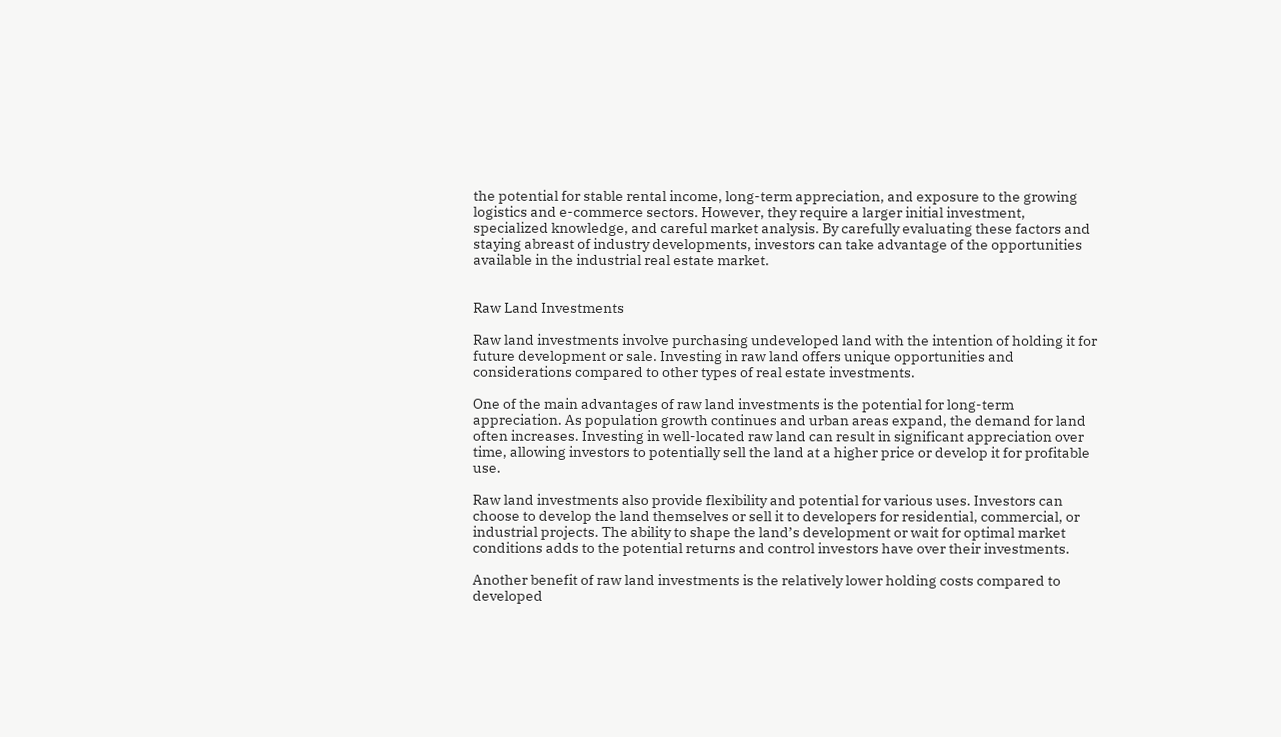the potential for stable rental income, long-term appreciation, and exposure to the growing logistics and e-commerce sectors. However, they require a larger initial investment, specialized knowledge, and careful market analysis. By carefully evaluating these factors and staying abreast of industry developments, investors can take advantage of the opportunities available in the industrial real estate market.


Raw Land Investments

Raw land investments involve purchasing undeveloped land with the intention of holding it for future development or sale. Investing in raw land offers unique opportunities and considerations compared to other types of real estate investments.

One of the main advantages of raw land investments is the potential for long-term appreciation. As population growth continues and urban areas expand, the demand for land often increases. Investing in well-located raw land can result in significant appreciation over time, allowing investors to potentially sell the land at a higher price or develop it for profitable use.

Raw land investments also provide flexibility and potential for various uses. Investors can choose to develop the land themselves or sell it to developers for residential, commercial, or industrial projects. The ability to shape the land’s development or wait for optimal market conditions adds to the potential returns and control investors have over their investments.

Another benefit of raw land investments is the relatively lower holding costs compared to developed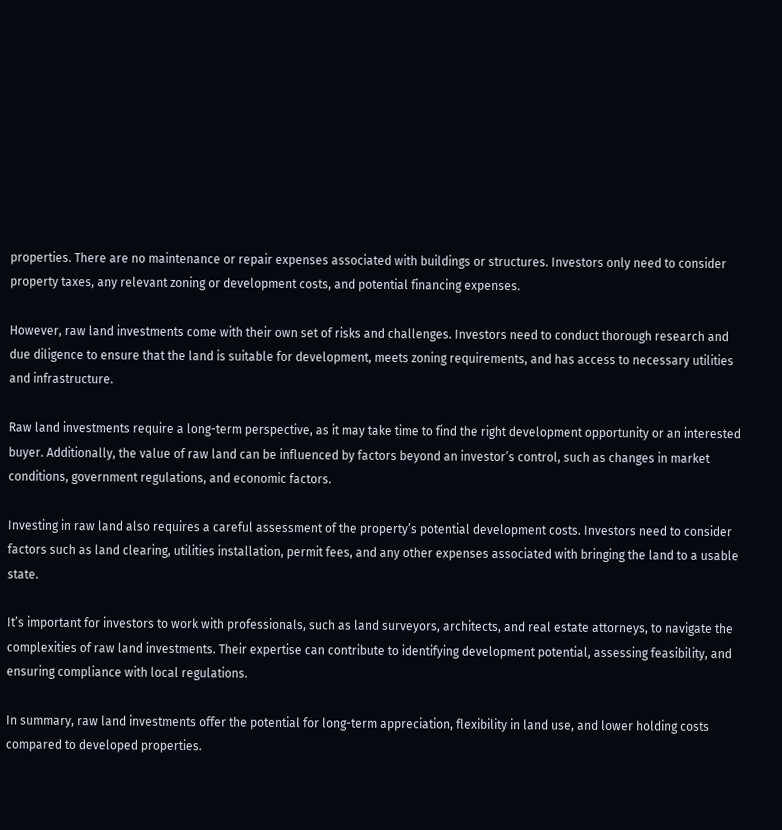properties. There are no maintenance or repair expenses associated with buildings or structures. Investors only need to consider property taxes, any relevant zoning or development costs, and potential financing expenses.

However, raw land investments come with their own set of risks and challenges. Investors need to conduct thorough research and due diligence to ensure that the land is suitable for development, meets zoning requirements, and has access to necessary utilities and infrastructure.

Raw land investments require a long-term perspective, as it may take time to find the right development opportunity or an interested buyer. Additionally, the value of raw land can be influenced by factors beyond an investor’s control, such as changes in market conditions, government regulations, and economic factors.

Investing in raw land also requires a careful assessment of the property’s potential development costs. Investors need to consider factors such as land clearing, utilities installation, permit fees, and any other expenses associated with bringing the land to a usable state.

It’s important for investors to work with professionals, such as land surveyors, architects, and real estate attorneys, to navigate the complexities of raw land investments. Their expertise can contribute to identifying development potential, assessing feasibility, and ensuring compliance with local regulations.

In summary, raw land investments offer the potential for long-term appreciation, flexibility in land use, and lower holding costs compared to developed properties.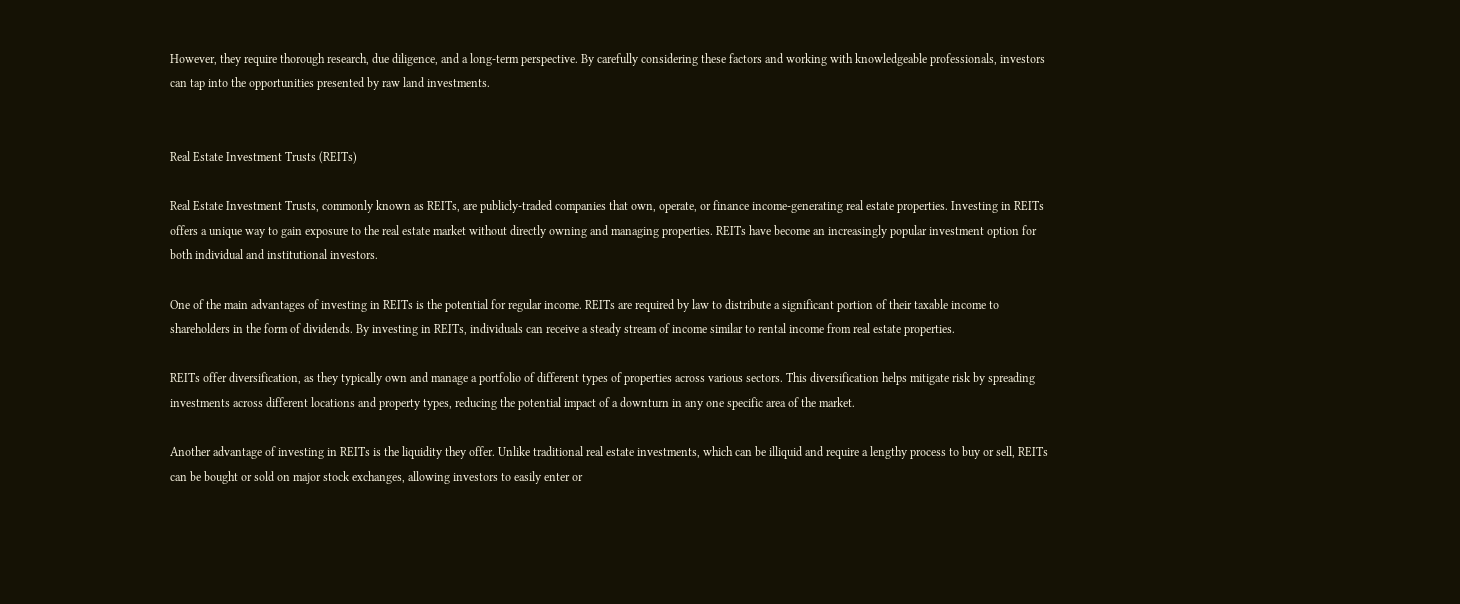However, they require thorough research, due diligence, and a long-term perspective. By carefully considering these factors and working with knowledgeable professionals, investors can tap into the opportunities presented by raw land investments.


Real Estate Investment Trusts (REITs)

Real Estate Investment Trusts, commonly known as REITs, are publicly-traded companies that own, operate, or finance income-generating real estate properties. Investing in REITs offers a unique way to gain exposure to the real estate market without directly owning and managing properties. REITs have become an increasingly popular investment option for both individual and institutional investors.

One of the main advantages of investing in REITs is the potential for regular income. REITs are required by law to distribute a significant portion of their taxable income to shareholders in the form of dividends. By investing in REITs, individuals can receive a steady stream of income similar to rental income from real estate properties.

REITs offer diversification, as they typically own and manage a portfolio of different types of properties across various sectors. This diversification helps mitigate risk by spreading investments across different locations and property types, reducing the potential impact of a downturn in any one specific area of the market.

Another advantage of investing in REITs is the liquidity they offer. Unlike traditional real estate investments, which can be illiquid and require a lengthy process to buy or sell, REITs can be bought or sold on major stock exchanges, allowing investors to easily enter or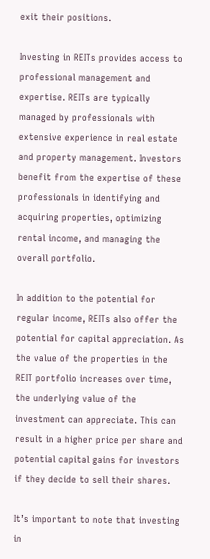exit their positions.

Investing in REITs provides access to professional management and expertise. REITs are typically managed by professionals with extensive experience in real estate and property management. Investors benefit from the expertise of these professionals in identifying and acquiring properties, optimizing rental income, and managing the overall portfolio.

In addition to the potential for regular income, REITs also offer the potential for capital appreciation. As the value of the properties in the REIT portfolio increases over time, the underlying value of the investment can appreciate. This can result in a higher price per share and potential capital gains for investors if they decide to sell their shares.

It’s important to note that investing in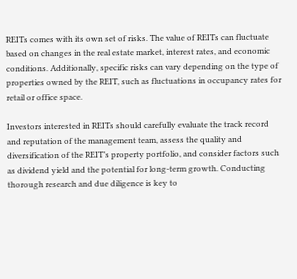REITs comes with its own set of risks. The value of REITs can fluctuate based on changes in the real estate market, interest rates, and economic conditions. Additionally, specific risks can vary depending on the type of properties owned by the REIT, such as fluctuations in occupancy rates for retail or office space.

Investors interested in REITs should carefully evaluate the track record and reputation of the management team, assess the quality and diversification of the REIT’s property portfolio, and consider factors such as dividend yield and the potential for long-term growth. Conducting thorough research and due diligence is key to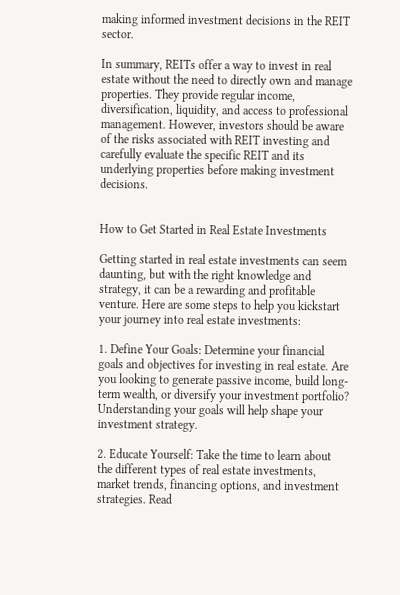making informed investment decisions in the REIT sector.

In summary, REITs offer a way to invest in real estate without the need to directly own and manage properties. They provide regular income, diversification, liquidity, and access to professional management. However, investors should be aware of the risks associated with REIT investing and carefully evaluate the specific REIT and its underlying properties before making investment decisions.


How to Get Started in Real Estate Investments

Getting started in real estate investments can seem daunting, but with the right knowledge and strategy, it can be a rewarding and profitable venture. Here are some steps to help you kickstart your journey into real estate investments:

1. Define Your Goals: Determine your financial goals and objectives for investing in real estate. Are you looking to generate passive income, build long-term wealth, or diversify your investment portfolio? Understanding your goals will help shape your investment strategy.

2. Educate Yourself: Take the time to learn about the different types of real estate investments, market trends, financing options, and investment strategies. Read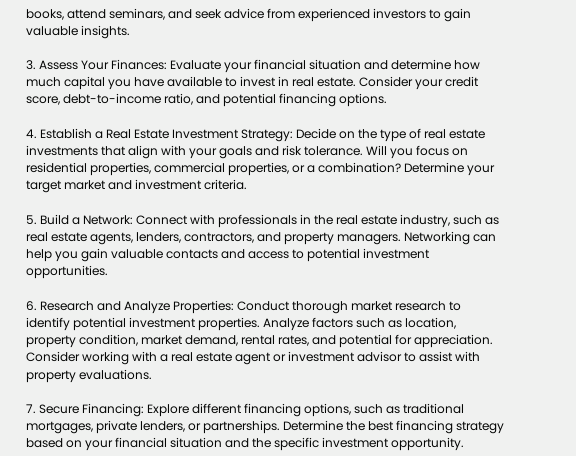books, attend seminars, and seek advice from experienced investors to gain valuable insights.

3. Assess Your Finances: Evaluate your financial situation and determine how much capital you have available to invest in real estate. Consider your credit score, debt-to-income ratio, and potential financing options.

4. Establish a Real Estate Investment Strategy: Decide on the type of real estate investments that align with your goals and risk tolerance. Will you focus on residential properties, commercial properties, or a combination? Determine your target market and investment criteria.

5. Build a Network: Connect with professionals in the real estate industry, such as real estate agents, lenders, contractors, and property managers. Networking can help you gain valuable contacts and access to potential investment opportunities.

6. Research and Analyze Properties: Conduct thorough market research to identify potential investment properties. Analyze factors such as location, property condition, market demand, rental rates, and potential for appreciation. Consider working with a real estate agent or investment advisor to assist with property evaluations.

7. Secure Financing: Explore different financing options, such as traditional mortgages, private lenders, or partnerships. Determine the best financing strategy based on your financial situation and the specific investment opportunity.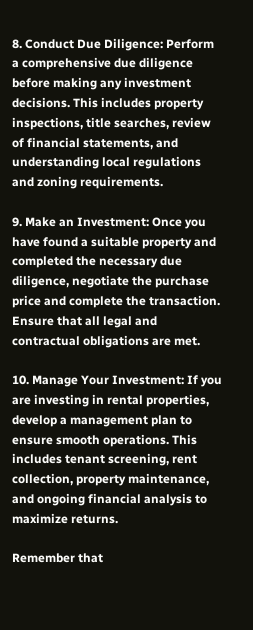8. Conduct Due Diligence: Perform a comprehensive due diligence before making any investment decisions. This includes property inspections, title searches, review of financial statements, and understanding local regulations and zoning requirements.

9. Make an Investment: Once you have found a suitable property and completed the necessary due diligence, negotiate the purchase price and complete the transaction. Ensure that all legal and contractual obligations are met.

10. Manage Your Investment: If you are investing in rental properties, develop a management plan to ensure smooth operations. This includes tenant screening, rent collection, property maintenance, and ongoing financial analysis to maximize returns.

Remember that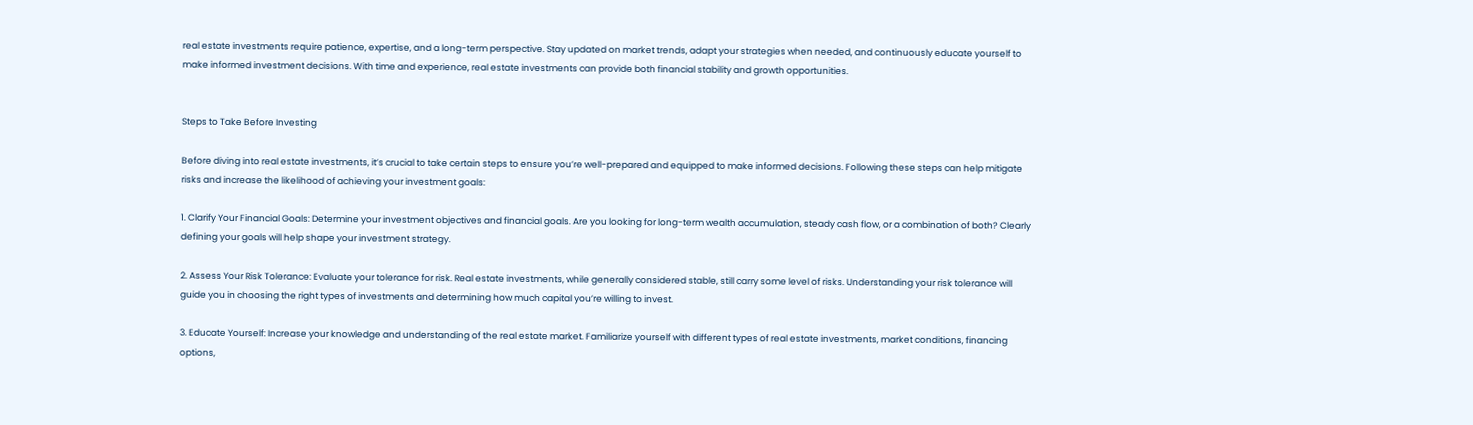real estate investments require patience, expertise, and a long-term perspective. Stay updated on market trends, adapt your strategies when needed, and continuously educate yourself to make informed investment decisions. With time and experience, real estate investments can provide both financial stability and growth opportunities.


Steps to Take Before Investing

Before diving into real estate investments, it’s crucial to take certain steps to ensure you’re well-prepared and equipped to make informed decisions. Following these steps can help mitigate risks and increase the likelihood of achieving your investment goals:

1. Clarify Your Financial Goals: Determine your investment objectives and financial goals. Are you looking for long-term wealth accumulation, steady cash flow, or a combination of both? Clearly defining your goals will help shape your investment strategy.

2. Assess Your Risk Tolerance: Evaluate your tolerance for risk. Real estate investments, while generally considered stable, still carry some level of risks. Understanding your risk tolerance will guide you in choosing the right types of investments and determining how much capital you’re willing to invest.

3. Educate Yourself: Increase your knowledge and understanding of the real estate market. Familiarize yourself with different types of real estate investments, market conditions, financing options,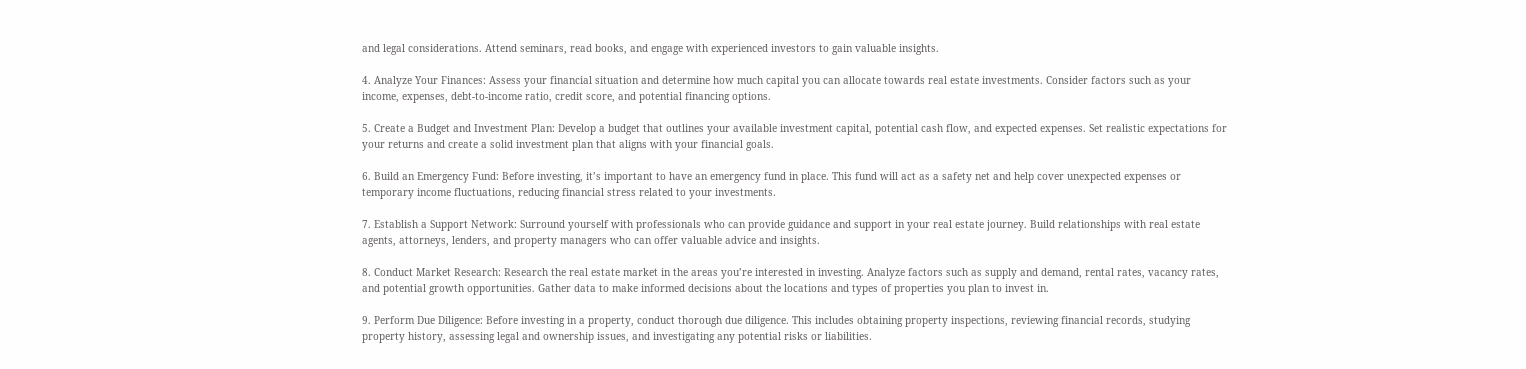and legal considerations. Attend seminars, read books, and engage with experienced investors to gain valuable insights.

4. Analyze Your Finances: Assess your financial situation and determine how much capital you can allocate towards real estate investments. Consider factors such as your income, expenses, debt-to-income ratio, credit score, and potential financing options.

5. Create a Budget and Investment Plan: Develop a budget that outlines your available investment capital, potential cash flow, and expected expenses. Set realistic expectations for your returns and create a solid investment plan that aligns with your financial goals.

6. Build an Emergency Fund: Before investing, it’s important to have an emergency fund in place. This fund will act as a safety net and help cover unexpected expenses or temporary income fluctuations, reducing financial stress related to your investments.

7. Establish a Support Network: Surround yourself with professionals who can provide guidance and support in your real estate journey. Build relationships with real estate agents, attorneys, lenders, and property managers who can offer valuable advice and insights.

8. Conduct Market Research: Research the real estate market in the areas you’re interested in investing. Analyze factors such as supply and demand, rental rates, vacancy rates, and potential growth opportunities. Gather data to make informed decisions about the locations and types of properties you plan to invest in.

9. Perform Due Diligence: Before investing in a property, conduct thorough due diligence. This includes obtaining property inspections, reviewing financial records, studying property history, assessing legal and ownership issues, and investigating any potential risks or liabilities.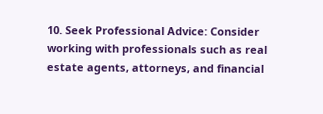10. Seek Professional Advice: Consider working with professionals such as real estate agents, attorneys, and financial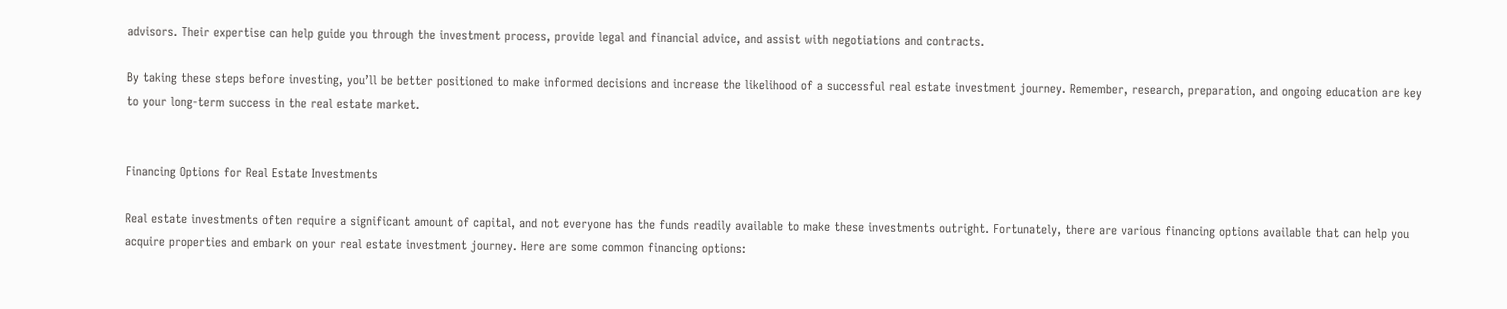advisors. Their expertise can help guide you through the investment process, provide legal and financial advice, and assist with negotiations and contracts.

By taking these steps before investing, you’ll be better positioned to make informed decisions and increase the likelihood of a successful real estate investment journey. Remember, research, preparation, and ongoing education are key to your long-term success in the real estate market.


Financing Options for Real Estate Investments

Real estate investments often require a significant amount of capital, and not everyone has the funds readily available to make these investments outright. Fortunately, there are various financing options available that can help you acquire properties and embark on your real estate investment journey. Here are some common financing options: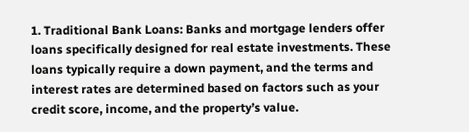1. Traditional Bank Loans: Banks and mortgage lenders offer loans specifically designed for real estate investments. These loans typically require a down payment, and the terms and interest rates are determined based on factors such as your credit score, income, and the property’s value.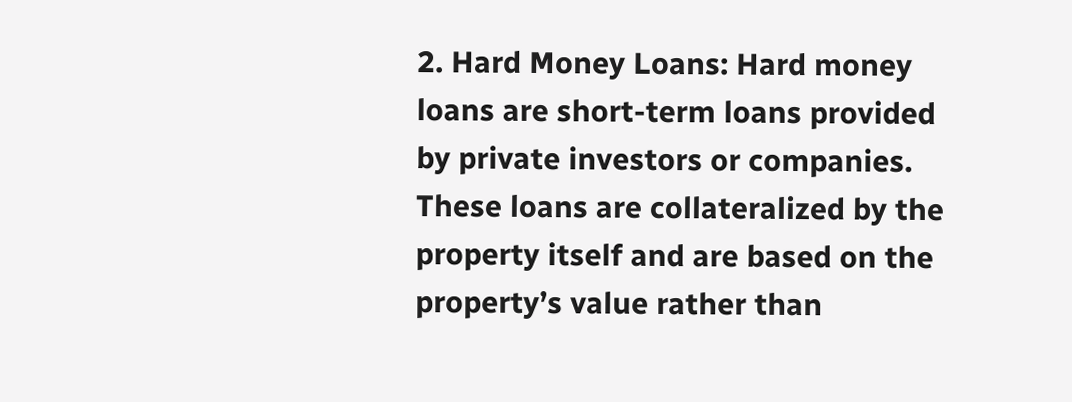2. Hard Money Loans: Hard money loans are short-term loans provided by private investors or companies. These loans are collateralized by the property itself and are based on the property’s value rather than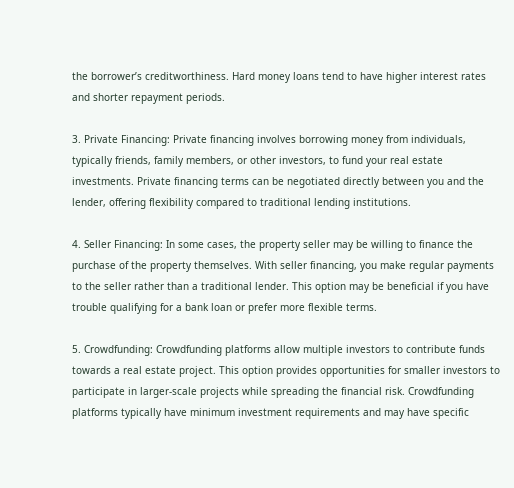the borrower’s creditworthiness. Hard money loans tend to have higher interest rates and shorter repayment periods.

3. Private Financing: Private financing involves borrowing money from individuals, typically friends, family members, or other investors, to fund your real estate investments. Private financing terms can be negotiated directly between you and the lender, offering flexibility compared to traditional lending institutions.

4. Seller Financing: In some cases, the property seller may be willing to finance the purchase of the property themselves. With seller financing, you make regular payments to the seller rather than a traditional lender. This option may be beneficial if you have trouble qualifying for a bank loan or prefer more flexible terms.

5. Crowdfunding: Crowdfunding platforms allow multiple investors to contribute funds towards a real estate project. This option provides opportunities for smaller investors to participate in larger-scale projects while spreading the financial risk. Crowdfunding platforms typically have minimum investment requirements and may have specific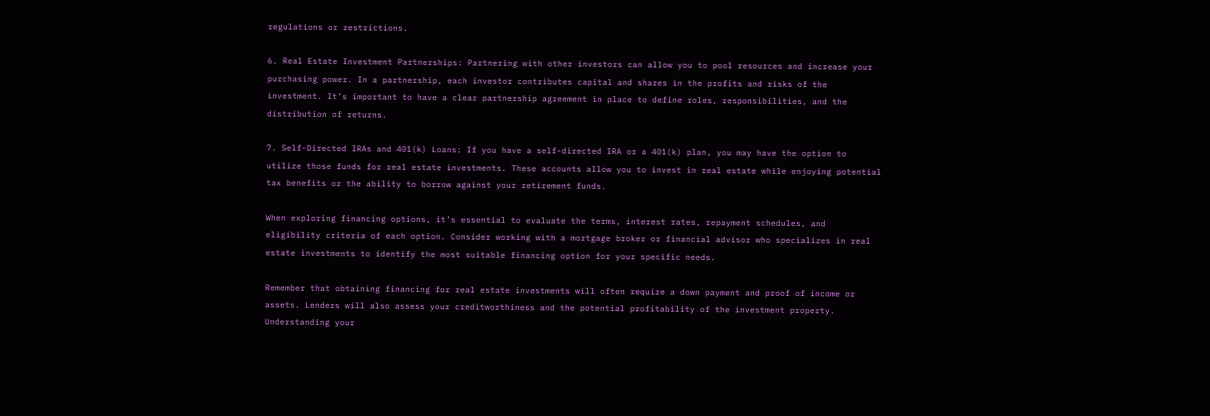regulations or restrictions.

6. Real Estate Investment Partnerships: Partnering with other investors can allow you to pool resources and increase your purchasing power. In a partnership, each investor contributes capital and shares in the profits and risks of the investment. It’s important to have a clear partnership agreement in place to define roles, responsibilities, and the distribution of returns.

7. Self-Directed IRAs and 401(k) Loans: If you have a self-directed IRA or a 401(k) plan, you may have the option to utilize those funds for real estate investments. These accounts allow you to invest in real estate while enjoying potential tax benefits or the ability to borrow against your retirement funds.

When exploring financing options, it’s essential to evaluate the terms, interest rates, repayment schedules, and eligibility criteria of each option. Consider working with a mortgage broker or financial advisor who specializes in real estate investments to identify the most suitable financing option for your specific needs.

Remember that obtaining financing for real estate investments will often require a down payment and proof of income or assets. Lenders will also assess your creditworthiness and the potential profitability of the investment property. Understanding your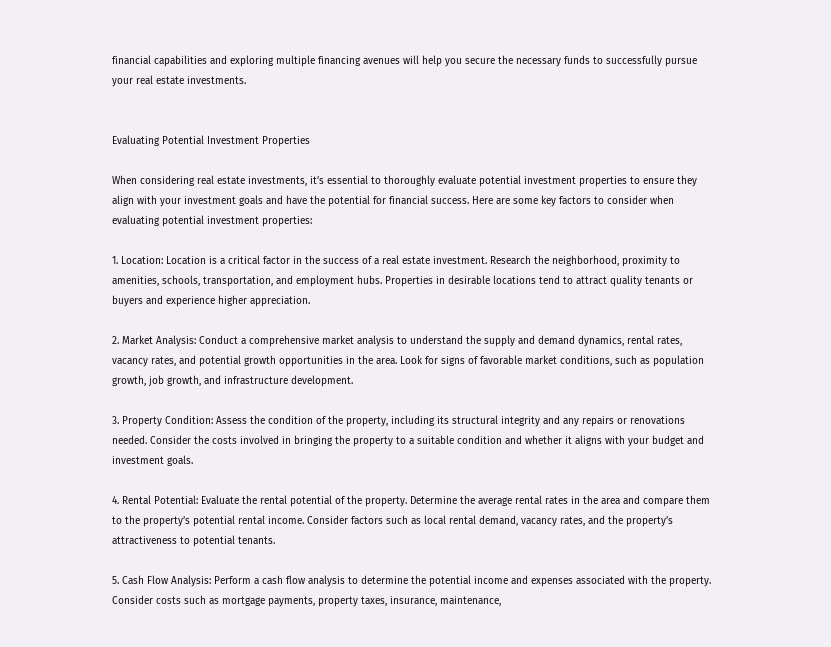financial capabilities and exploring multiple financing avenues will help you secure the necessary funds to successfully pursue your real estate investments.


Evaluating Potential Investment Properties

When considering real estate investments, it’s essential to thoroughly evaluate potential investment properties to ensure they align with your investment goals and have the potential for financial success. Here are some key factors to consider when evaluating potential investment properties:

1. Location: Location is a critical factor in the success of a real estate investment. Research the neighborhood, proximity to amenities, schools, transportation, and employment hubs. Properties in desirable locations tend to attract quality tenants or buyers and experience higher appreciation.

2. Market Analysis: Conduct a comprehensive market analysis to understand the supply and demand dynamics, rental rates, vacancy rates, and potential growth opportunities in the area. Look for signs of favorable market conditions, such as population growth, job growth, and infrastructure development.

3. Property Condition: Assess the condition of the property, including its structural integrity and any repairs or renovations needed. Consider the costs involved in bringing the property to a suitable condition and whether it aligns with your budget and investment goals.

4. Rental Potential: Evaluate the rental potential of the property. Determine the average rental rates in the area and compare them to the property’s potential rental income. Consider factors such as local rental demand, vacancy rates, and the property’s attractiveness to potential tenants.

5. Cash Flow Analysis: Perform a cash flow analysis to determine the potential income and expenses associated with the property. Consider costs such as mortgage payments, property taxes, insurance, maintenance,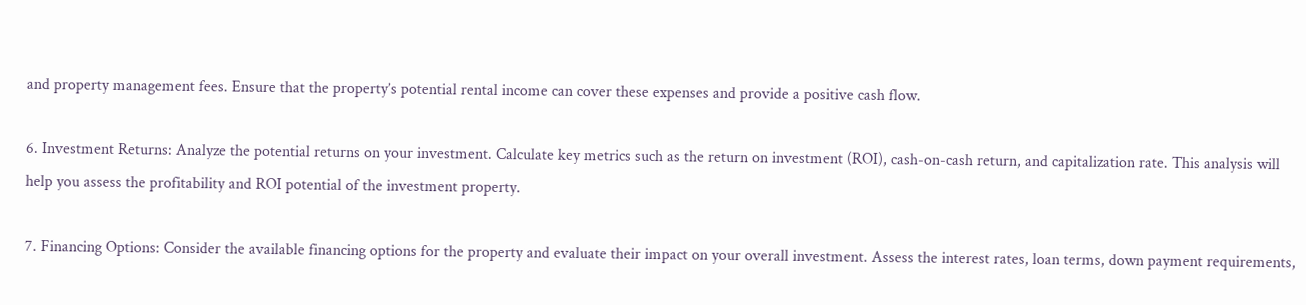and property management fees. Ensure that the property’s potential rental income can cover these expenses and provide a positive cash flow.

6. Investment Returns: Analyze the potential returns on your investment. Calculate key metrics such as the return on investment (ROI), cash-on-cash return, and capitalization rate. This analysis will help you assess the profitability and ROI potential of the investment property.

7. Financing Options: Consider the available financing options for the property and evaluate their impact on your overall investment. Assess the interest rates, loan terms, down payment requirements,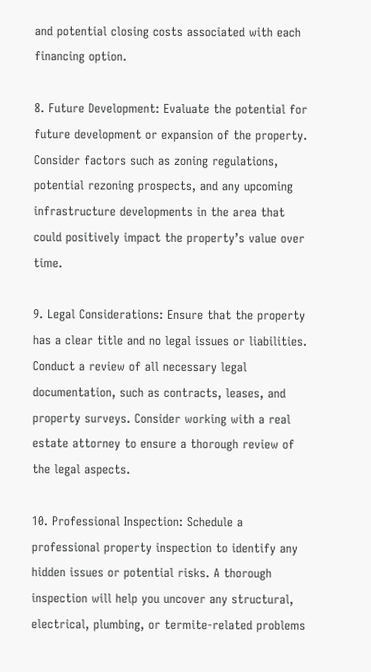and potential closing costs associated with each financing option.

8. Future Development: Evaluate the potential for future development or expansion of the property. Consider factors such as zoning regulations, potential rezoning prospects, and any upcoming infrastructure developments in the area that could positively impact the property’s value over time.

9. Legal Considerations: Ensure that the property has a clear title and no legal issues or liabilities. Conduct a review of all necessary legal documentation, such as contracts, leases, and property surveys. Consider working with a real estate attorney to ensure a thorough review of the legal aspects.

10. Professional Inspection: Schedule a professional property inspection to identify any hidden issues or potential risks. A thorough inspection will help you uncover any structural, electrical, plumbing, or termite-related problems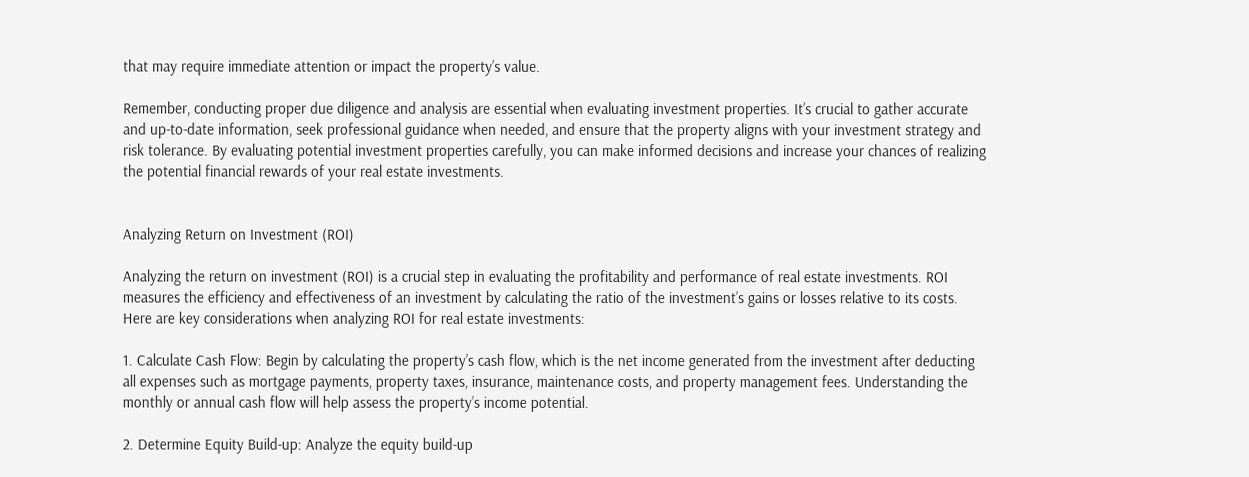that may require immediate attention or impact the property’s value.

Remember, conducting proper due diligence and analysis are essential when evaluating investment properties. It’s crucial to gather accurate and up-to-date information, seek professional guidance when needed, and ensure that the property aligns with your investment strategy and risk tolerance. By evaluating potential investment properties carefully, you can make informed decisions and increase your chances of realizing the potential financial rewards of your real estate investments.


Analyzing Return on Investment (ROI)

Analyzing the return on investment (ROI) is a crucial step in evaluating the profitability and performance of real estate investments. ROI measures the efficiency and effectiveness of an investment by calculating the ratio of the investment’s gains or losses relative to its costs. Here are key considerations when analyzing ROI for real estate investments:

1. Calculate Cash Flow: Begin by calculating the property’s cash flow, which is the net income generated from the investment after deducting all expenses such as mortgage payments, property taxes, insurance, maintenance costs, and property management fees. Understanding the monthly or annual cash flow will help assess the property’s income potential.

2. Determine Equity Build-up: Analyze the equity build-up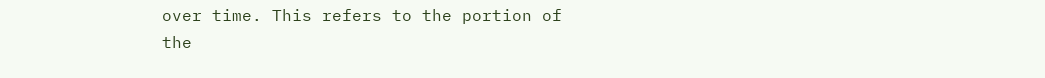over time. This refers to the portion of the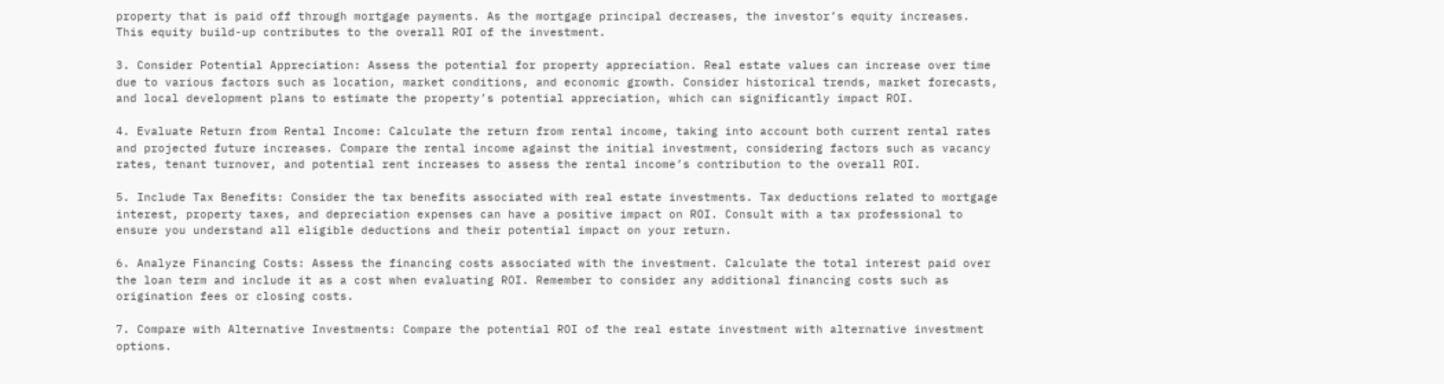property that is paid off through mortgage payments. As the mortgage principal decreases, the investor’s equity increases. This equity build-up contributes to the overall ROI of the investment.

3. Consider Potential Appreciation: Assess the potential for property appreciation. Real estate values can increase over time due to various factors such as location, market conditions, and economic growth. Consider historical trends, market forecasts, and local development plans to estimate the property’s potential appreciation, which can significantly impact ROI.

4. Evaluate Return from Rental Income: Calculate the return from rental income, taking into account both current rental rates and projected future increases. Compare the rental income against the initial investment, considering factors such as vacancy rates, tenant turnover, and potential rent increases to assess the rental income’s contribution to the overall ROI.

5. Include Tax Benefits: Consider the tax benefits associated with real estate investments. Tax deductions related to mortgage interest, property taxes, and depreciation expenses can have a positive impact on ROI. Consult with a tax professional to ensure you understand all eligible deductions and their potential impact on your return.

6. Analyze Financing Costs: Assess the financing costs associated with the investment. Calculate the total interest paid over the loan term and include it as a cost when evaluating ROI. Remember to consider any additional financing costs such as origination fees or closing costs.

7. Compare with Alternative Investments: Compare the potential ROI of the real estate investment with alternative investment options.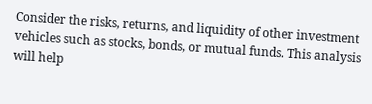Consider the risks, returns, and liquidity of other investment vehicles such as stocks, bonds, or mutual funds. This analysis will help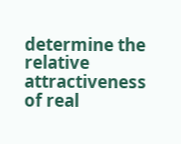determine the relative attractiveness of real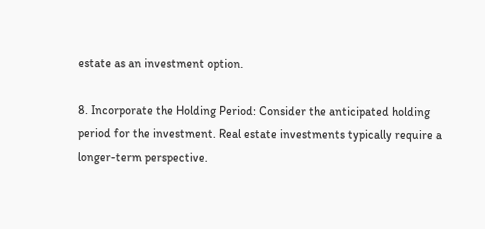estate as an investment option.

8. Incorporate the Holding Period: Consider the anticipated holding period for the investment. Real estate investments typically require a longer-term perspective.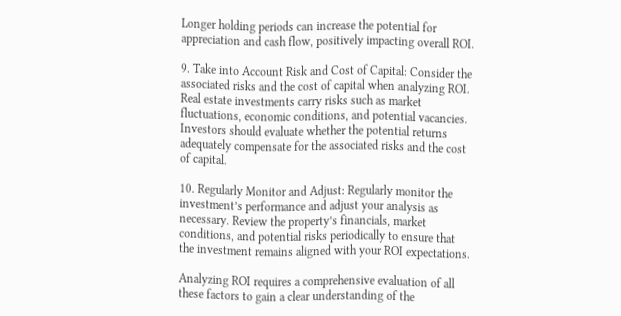Longer holding periods can increase the potential for appreciation and cash flow, positively impacting overall ROI.

9. Take into Account Risk and Cost of Capital: Consider the associated risks and the cost of capital when analyzing ROI. Real estate investments carry risks such as market fluctuations, economic conditions, and potential vacancies. Investors should evaluate whether the potential returns adequately compensate for the associated risks and the cost of capital.

10. Regularly Monitor and Adjust: Regularly monitor the investment’s performance and adjust your analysis as necessary. Review the property’s financials, market conditions, and potential risks periodically to ensure that the investment remains aligned with your ROI expectations.

Analyzing ROI requires a comprehensive evaluation of all these factors to gain a clear understanding of the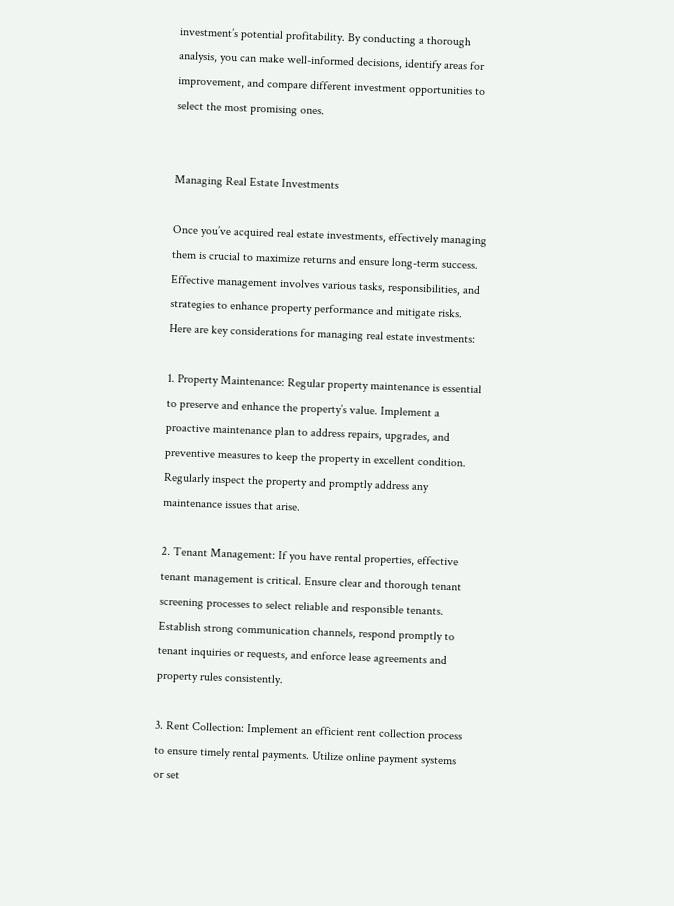investment’s potential profitability. By conducting a thorough analysis, you can make well-informed decisions, identify areas for improvement, and compare different investment opportunities to select the most promising ones.


Managing Real Estate Investments

Once you’ve acquired real estate investments, effectively managing them is crucial to maximize returns and ensure long-term success. Effective management involves various tasks, responsibilities, and strategies to enhance property performance and mitigate risks. Here are key considerations for managing real estate investments:

1. Property Maintenance: Regular property maintenance is essential to preserve and enhance the property’s value. Implement a proactive maintenance plan to address repairs, upgrades, and preventive measures to keep the property in excellent condition. Regularly inspect the property and promptly address any maintenance issues that arise.

2. Tenant Management: If you have rental properties, effective tenant management is critical. Ensure clear and thorough tenant screening processes to select reliable and responsible tenants. Establish strong communication channels, respond promptly to tenant inquiries or requests, and enforce lease agreements and property rules consistently.

3. Rent Collection: Implement an efficient rent collection process to ensure timely rental payments. Utilize online payment systems or set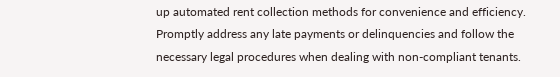up automated rent collection methods for convenience and efficiency. Promptly address any late payments or delinquencies and follow the necessary legal procedures when dealing with non-compliant tenants.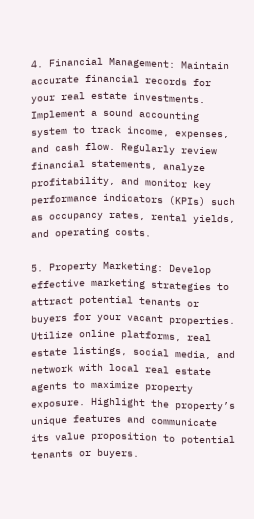4. Financial Management: Maintain accurate financial records for your real estate investments. Implement a sound accounting system to track income, expenses, and cash flow. Regularly review financial statements, analyze profitability, and monitor key performance indicators (KPIs) such as occupancy rates, rental yields, and operating costs.

5. Property Marketing: Develop effective marketing strategies to attract potential tenants or buyers for your vacant properties. Utilize online platforms, real estate listings, social media, and network with local real estate agents to maximize property exposure. Highlight the property’s unique features and communicate its value proposition to potential tenants or buyers.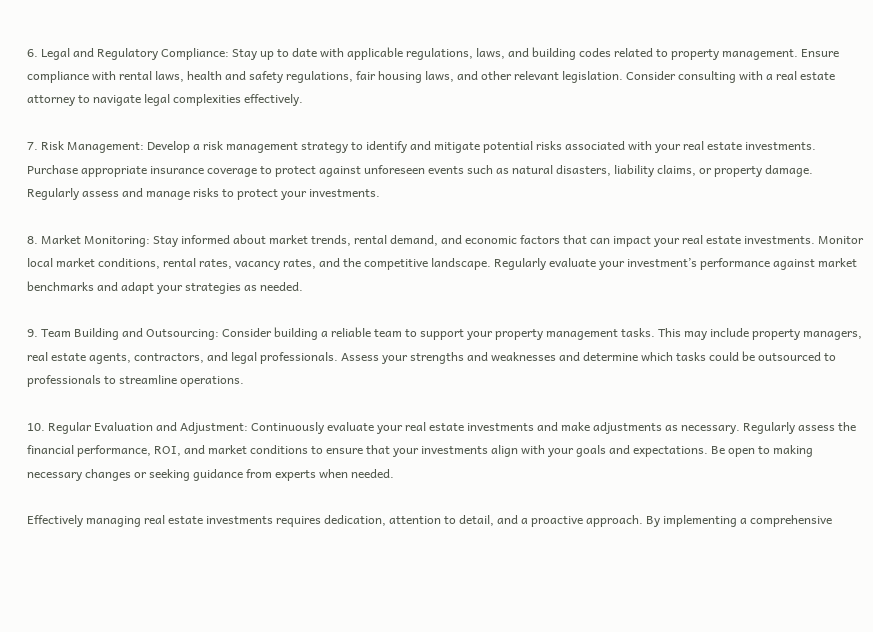6. Legal and Regulatory Compliance: Stay up to date with applicable regulations, laws, and building codes related to property management. Ensure compliance with rental laws, health and safety regulations, fair housing laws, and other relevant legislation. Consider consulting with a real estate attorney to navigate legal complexities effectively.

7. Risk Management: Develop a risk management strategy to identify and mitigate potential risks associated with your real estate investments. Purchase appropriate insurance coverage to protect against unforeseen events such as natural disasters, liability claims, or property damage. Regularly assess and manage risks to protect your investments.

8. Market Monitoring: Stay informed about market trends, rental demand, and economic factors that can impact your real estate investments. Monitor local market conditions, rental rates, vacancy rates, and the competitive landscape. Regularly evaluate your investment’s performance against market benchmarks and adapt your strategies as needed.

9. Team Building and Outsourcing: Consider building a reliable team to support your property management tasks. This may include property managers, real estate agents, contractors, and legal professionals. Assess your strengths and weaknesses and determine which tasks could be outsourced to professionals to streamline operations.

10. Regular Evaluation and Adjustment: Continuously evaluate your real estate investments and make adjustments as necessary. Regularly assess the financial performance, ROI, and market conditions to ensure that your investments align with your goals and expectations. Be open to making necessary changes or seeking guidance from experts when needed.

Effectively managing real estate investments requires dedication, attention to detail, and a proactive approach. By implementing a comprehensive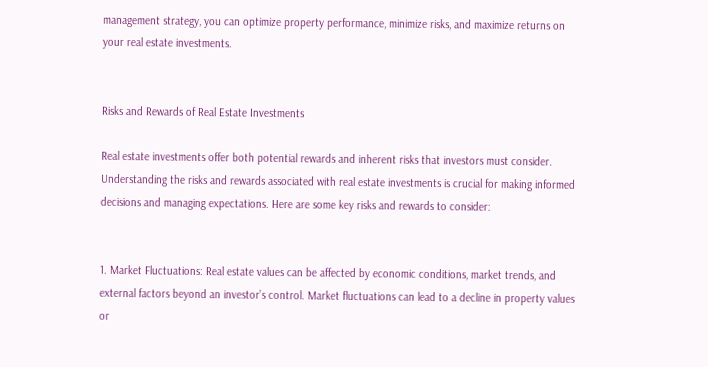management strategy, you can optimize property performance, minimize risks, and maximize returns on your real estate investments.


Risks and Rewards of Real Estate Investments

Real estate investments offer both potential rewards and inherent risks that investors must consider. Understanding the risks and rewards associated with real estate investments is crucial for making informed decisions and managing expectations. Here are some key risks and rewards to consider:


1. Market Fluctuations: Real estate values can be affected by economic conditions, market trends, and external factors beyond an investor’s control. Market fluctuations can lead to a decline in property values or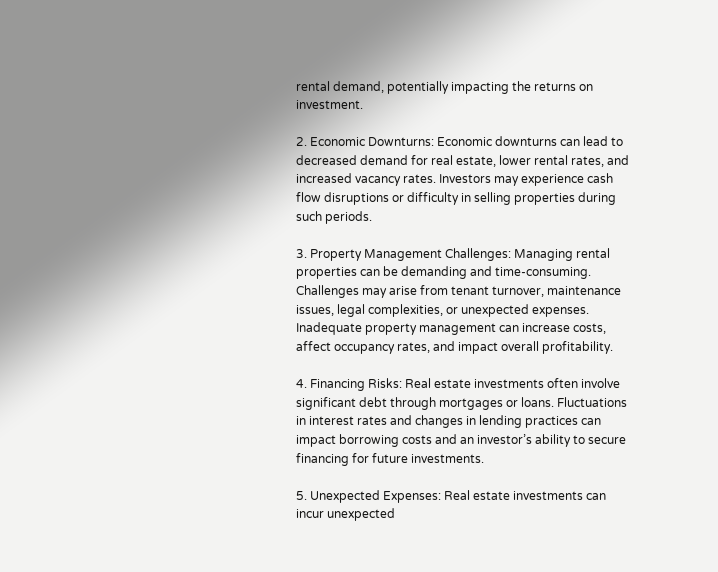rental demand, potentially impacting the returns on investment.

2. Economic Downturns: Economic downturns can lead to decreased demand for real estate, lower rental rates, and increased vacancy rates. Investors may experience cash flow disruptions or difficulty in selling properties during such periods.

3. Property Management Challenges: Managing rental properties can be demanding and time-consuming. Challenges may arise from tenant turnover, maintenance issues, legal complexities, or unexpected expenses. Inadequate property management can increase costs, affect occupancy rates, and impact overall profitability.

4. Financing Risks: Real estate investments often involve significant debt through mortgages or loans. Fluctuations in interest rates and changes in lending practices can impact borrowing costs and an investor’s ability to secure financing for future investments.

5. Unexpected Expenses: Real estate investments can incur unexpected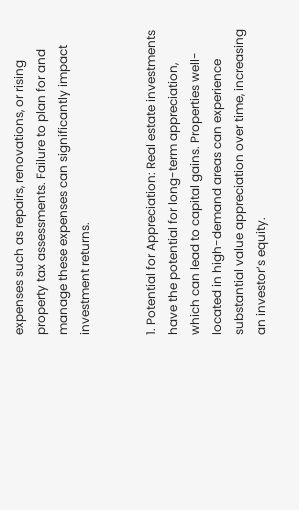expenses such as repairs, renovations, or rising property tax assessments. Failure to plan for and manage these expenses can significantly impact investment returns.


1. Potential for Appreciation: Real estate investments have the potential for long-term appreciation, which can lead to capital gains. Properties well-located in high-demand areas can experience substantial value appreciation over time, increasing an investor’s equity.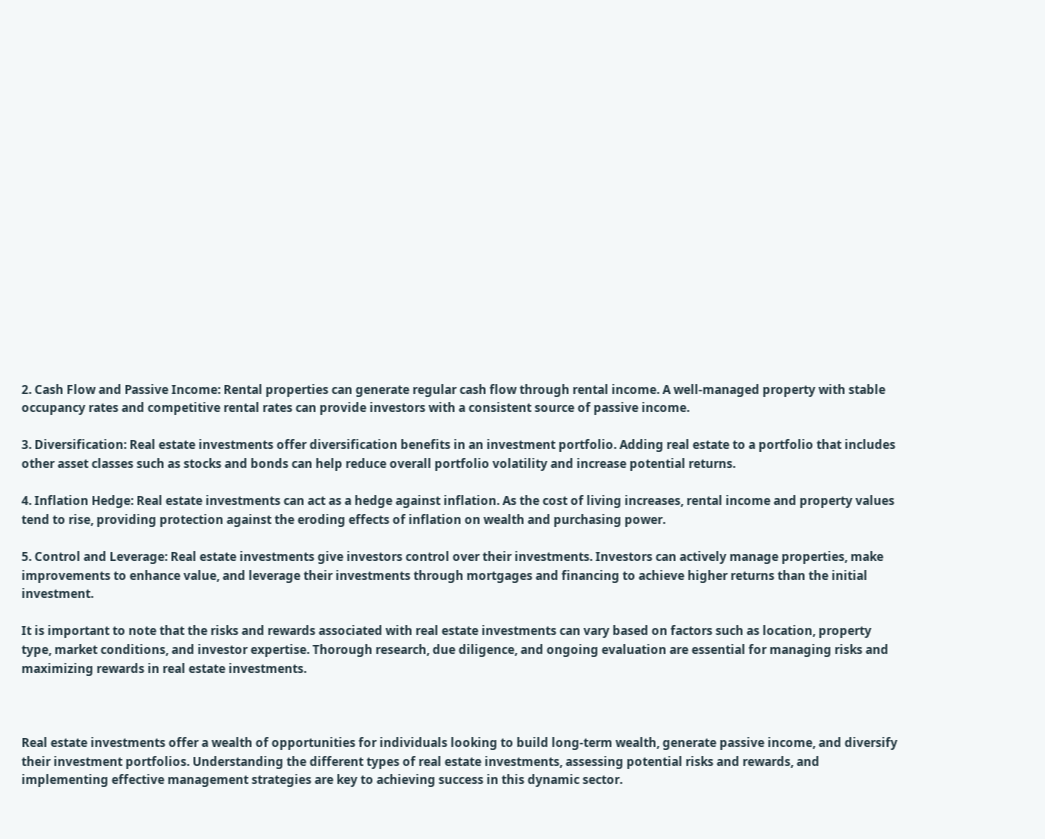2. Cash Flow and Passive Income: Rental properties can generate regular cash flow through rental income. A well-managed property with stable occupancy rates and competitive rental rates can provide investors with a consistent source of passive income.

3. Diversification: Real estate investments offer diversification benefits in an investment portfolio. Adding real estate to a portfolio that includes other asset classes such as stocks and bonds can help reduce overall portfolio volatility and increase potential returns.

4. Inflation Hedge: Real estate investments can act as a hedge against inflation. As the cost of living increases, rental income and property values tend to rise, providing protection against the eroding effects of inflation on wealth and purchasing power.

5. Control and Leverage: Real estate investments give investors control over their investments. Investors can actively manage properties, make improvements to enhance value, and leverage their investments through mortgages and financing to achieve higher returns than the initial investment.

It is important to note that the risks and rewards associated with real estate investments can vary based on factors such as location, property type, market conditions, and investor expertise. Thorough research, due diligence, and ongoing evaluation are essential for managing risks and maximizing rewards in real estate investments.



Real estate investments offer a wealth of opportunities for individuals looking to build long-term wealth, generate passive income, and diversify their investment portfolios. Understanding the different types of real estate investments, assessing potential risks and rewards, and implementing effective management strategies are key to achieving success in this dynamic sector.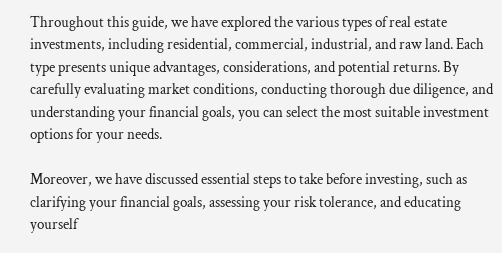Throughout this guide, we have explored the various types of real estate investments, including residential, commercial, industrial, and raw land. Each type presents unique advantages, considerations, and potential returns. By carefully evaluating market conditions, conducting thorough due diligence, and understanding your financial goals, you can select the most suitable investment options for your needs.

Moreover, we have discussed essential steps to take before investing, such as clarifying your financial goals, assessing your risk tolerance, and educating yourself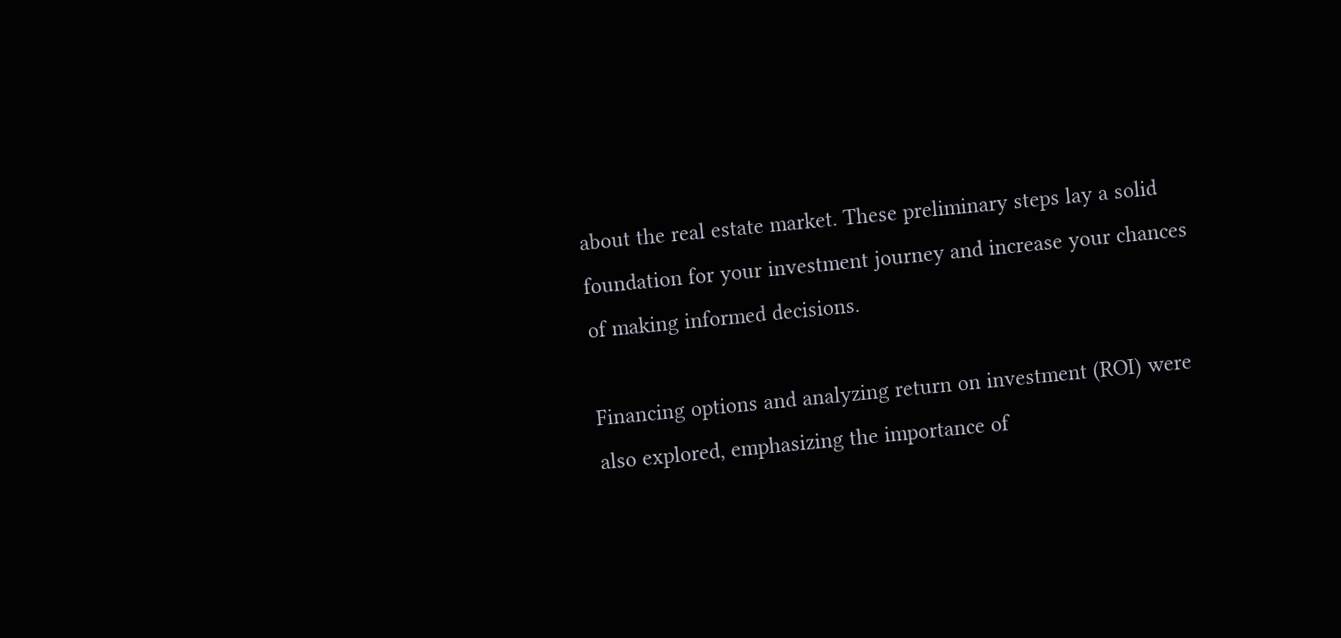about the real estate market. These preliminary steps lay a solid foundation for your investment journey and increase your chances of making informed decisions.

Financing options and analyzing return on investment (ROI) were also explored, emphasizing the importance of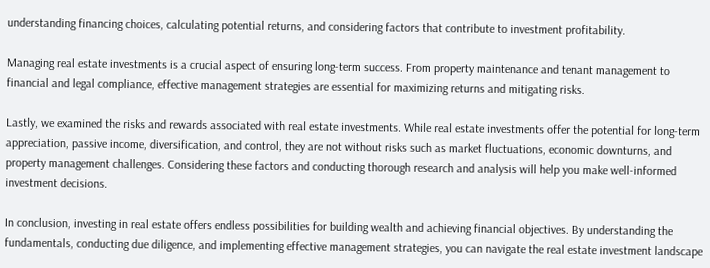understanding financing choices, calculating potential returns, and considering factors that contribute to investment profitability.

Managing real estate investments is a crucial aspect of ensuring long-term success. From property maintenance and tenant management to financial and legal compliance, effective management strategies are essential for maximizing returns and mitigating risks.

Lastly, we examined the risks and rewards associated with real estate investments. While real estate investments offer the potential for long-term appreciation, passive income, diversification, and control, they are not without risks such as market fluctuations, economic downturns, and property management challenges. Considering these factors and conducting thorough research and analysis will help you make well-informed investment decisions.

In conclusion, investing in real estate offers endless possibilities for building wealth and achieving financial objectives. By understanding the fundamentals, conducting due diligence, and implementing effective management strategies, you can navigate the real estate investment landscape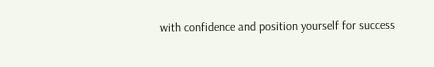with confidence and position yourself for success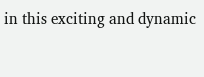in this exciting and dynamic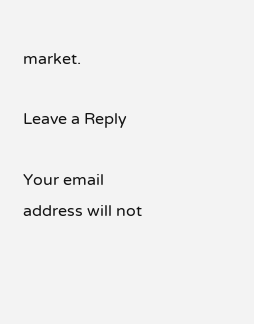market.

Leave a Reply

Your email address will not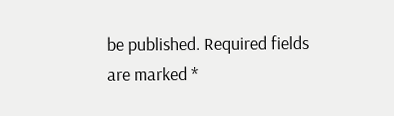be published. Required fields are marked *